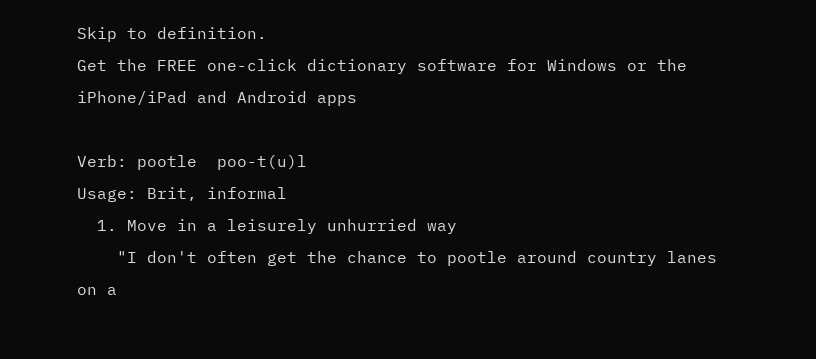Skip to definition.
Get the FREE one-click dictionary software for Windows or the iPhone/iPad and Android apps

Verb: pootle  poo-t(u)l
Usage: Brit, informal
  1. Move in a leisurely unhurried way
    "I don't often get the chance to pootle around country lanes on a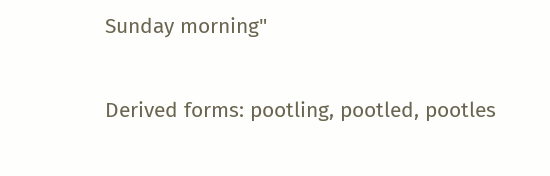Sunday morning"

Derived forms: pootling, pootled, pootles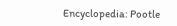Encyclopedia: Pootle